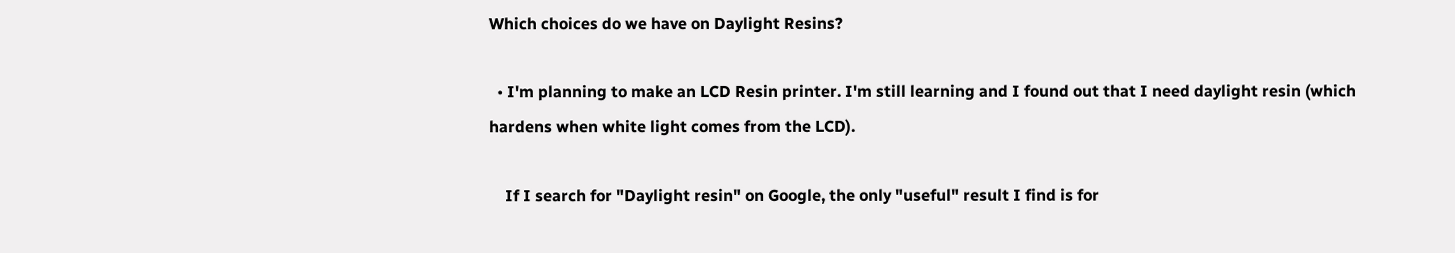Which choices do we have on Daylight Resins?

  • I'm planning to make an LCD Resin printer. I'm still learning and I found out that I need daylight resin (which hardens when white light comes from the LCD).

    If I search for "Daylight resin" on Google, the only "useful" result I find is for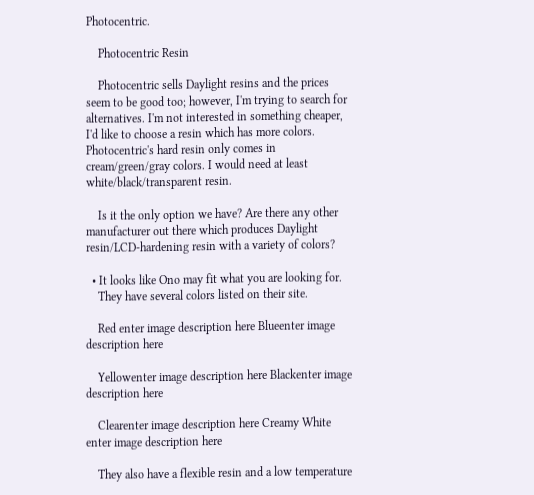Photocentric.

    Photocentric Resin

    Photocentric sells Daylight resins and the prices seem to be good too; however, I'm trying to search for alternatives. I'm not interested in something cheaper, I'd like to choose a resin which has more colors. Photocentric's hard resin only comes in cream/green/gray colors. I would need at least white/black/transparent resin.

    Is it the only option we have? Are there any other manufacturer out there which produces Daylight resin/LCD-hardening resin with a variety of colors?

  • It looks like Ono may fit what you are looking for.
    They have several colors listed on their site.

    Red enter image description here Blueenter image description here

    Yellowenter image description here Blackenter image description here

    Clearenter image description here Creamy White enter image description here

    They also have a flexible resin and a low temperature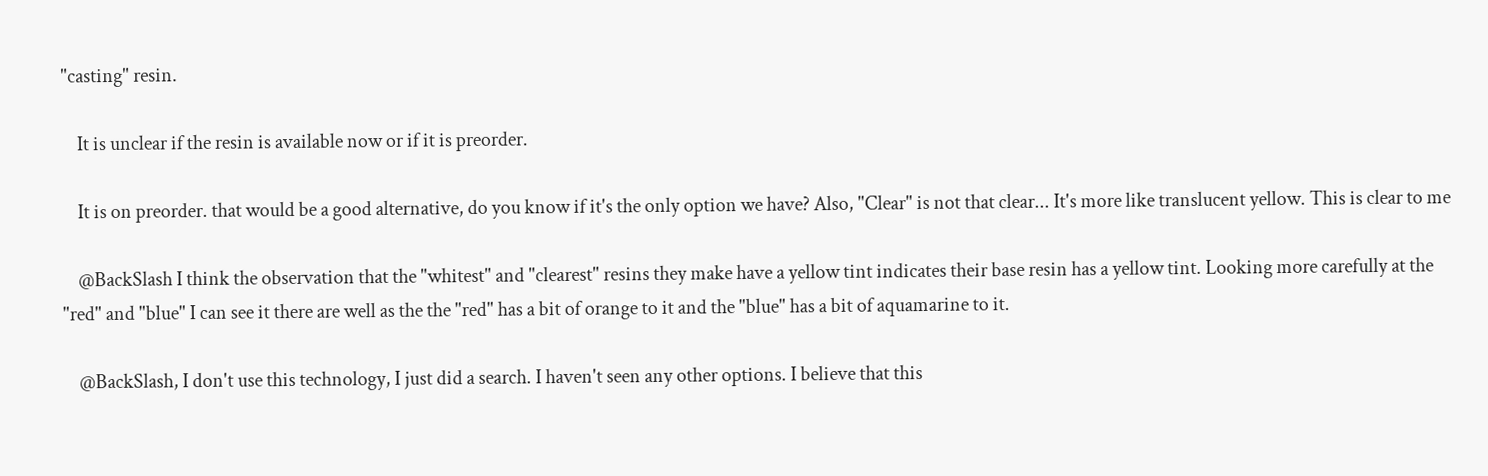"casting" resin.

    It is unclear if the resin is available now or if it is preorder.

    It is on preorder. that would be a good alternative, do you know if it's the only option we have? Also, "Clear" is not that clear... It's more like translucent yellow. This is clear to me

    @BackSlash I think the observation that the "whitest" and "clearest" resins they make have a yellow tint indicates their base resin has a yellow tint. Looking more carefully at the "red" and "blue" I can see it there are well as the the "red" has a bit of orange to it and the "blue" has a bit of aquamarine to it.

    @BackSlash, I don't use this technology, I just did a search. I haven't seen any other options. I believe that this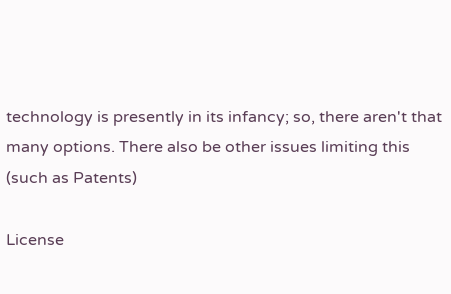technology is presently in its infancy; so, there aren't that many options. There also be other issues limiting this (such as Patents)

License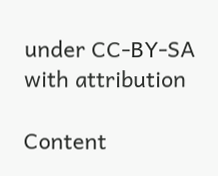under CC-BY-SA with attribution

Content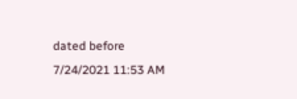dated before 7/24/2021 11:53 AM